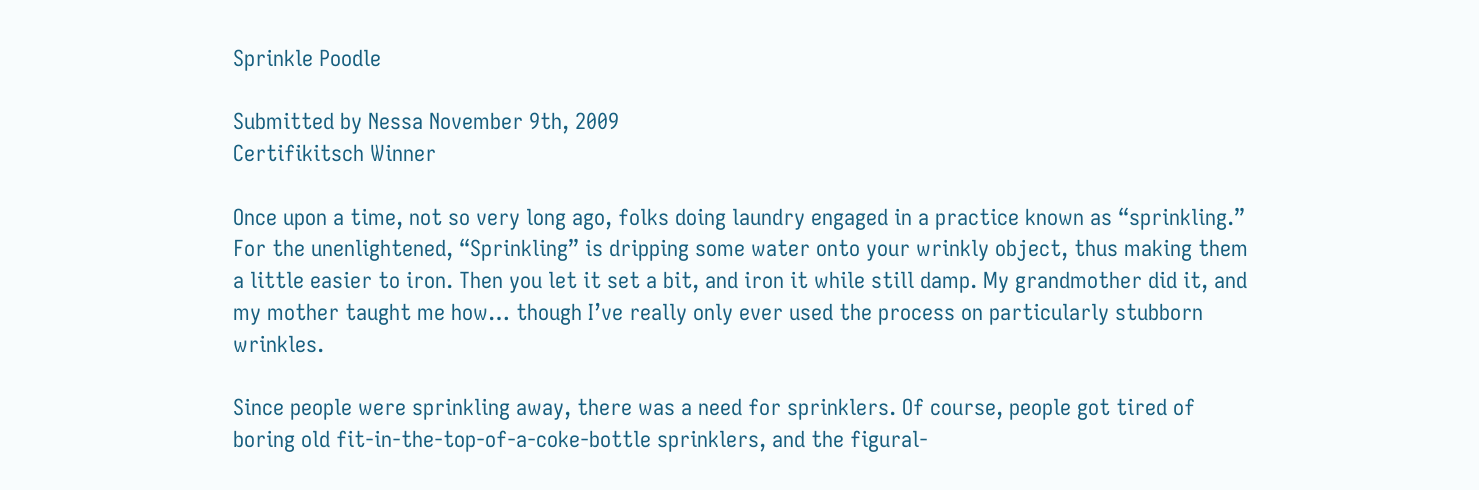Sprinkle Poodle

Submitted by Nessa November 9th, 2009
Certifikitsch Winner

Once upon a time, not so very long ago, folks doing laundry engaged in a practice known as “sprinkling.” For the unenlightened, “Sprinkling” is dripping some water onto your wrinkly object, thus making them a little easier to iron. Then you let it set a bit, and iron it while still damp. My grandmother did it, and my mother taught me how… though I’ve really only ever used the process on particularly stubborn wrinkles.

Since people were sprinkling away, there was a need for sprinklers. Of course, people got tired of boring old fit-in-the-top-of-a-coke-bottle sprinklers, and the figural-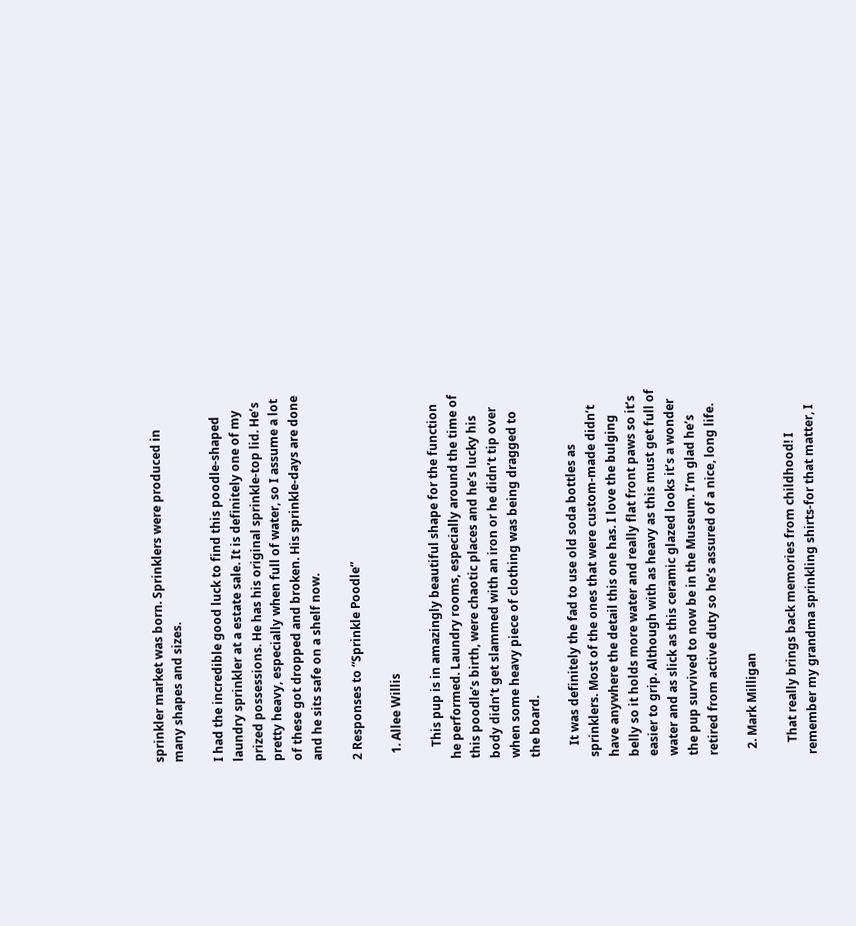sprinkler market was born. Sprinklers were produced in many shapes and sizes.

I had the incredible good luck to find this poodle-shaped laundry sprinkler at a estate sale. It is definitely one of my prized possessions. He has his original sprinkle-top lid. He’s pretty heavy, especially when full of water, so I assume a lot of these got dropped and broken. His sprinkle-days are done and he sits safe on a shelf now.

2 Responses to “Sprinkle Poodle”

  1. Allee Willis

    This pup is in amazingly beautiful shape for the function he performed. Laundry rooms, especially around the time of this poodle’s birth, were chaotic places and he’s lucky his body didn’t get slammed with an iron or he didn’t tip over when some heavy piece of clothing was being dragged to the board.

    It was definitely the fad to use old soda bottles as sprinklers. Most of the ones that were custom-made didn’t have anywhere the detail this one has. I love the bulging belly so it holds more water and really flat front paws so it’s easier to grip. Although with as heavy as this must get full of water and as slick as this ceramic glazed looks it’s a wonder the pup survived to now be in the Museum. I’m glad he’s retired from active duty so he’s assured of a nice, long life.

  2. Mark Milligan

    That really brings back memories from childhood! I remember my grandma sprinkling shirts-for that matter, I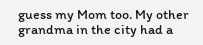guess my Mom too. My other grandma in the city had a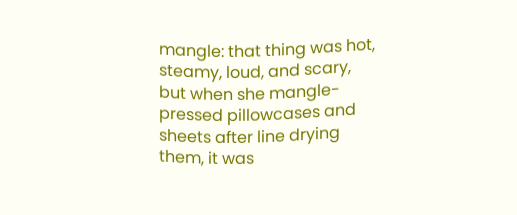mangle: that thing was hot, steamy, loud, and scary, but when she mangle-pressed pillowcases and sheets after line drying them, it was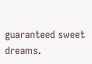guaranteed sweet dreams.